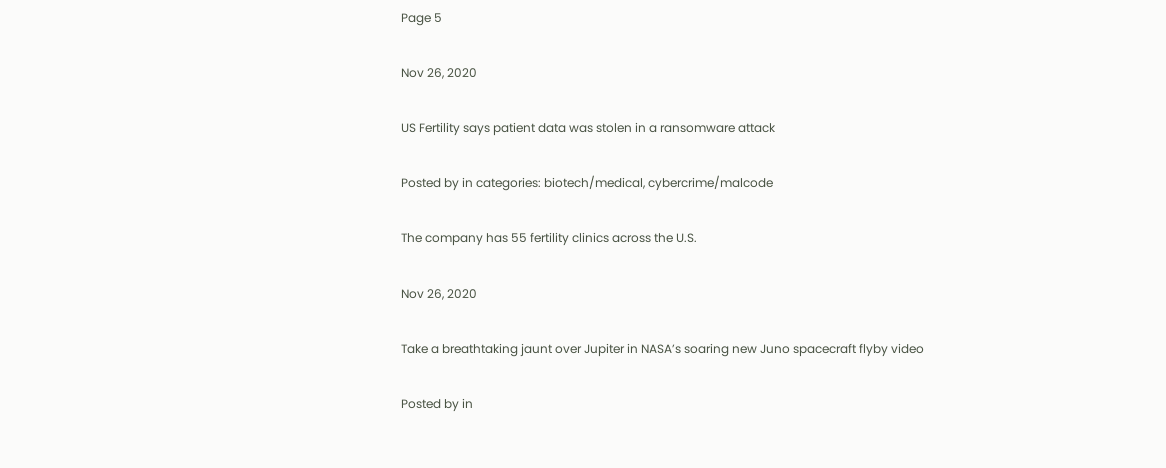Page 5

Nov 26, 2020

US Fertility says patient data was stolen in a ransomware attack

Posted by in categories: biotech/medical, cybercrime/malcode

The company has 55 fertility clinics across the U.S.

Nov 26, 2020

Take a breathtaking jaunt over Jupiter in NASA’s soaring new Juno spacecraft flyby video

Posted by in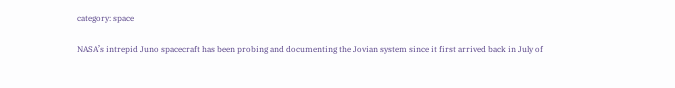category: space

NASA’s intrepid Juno spacecraft has been probing and documenting the Jovian system since it first arrived back in July of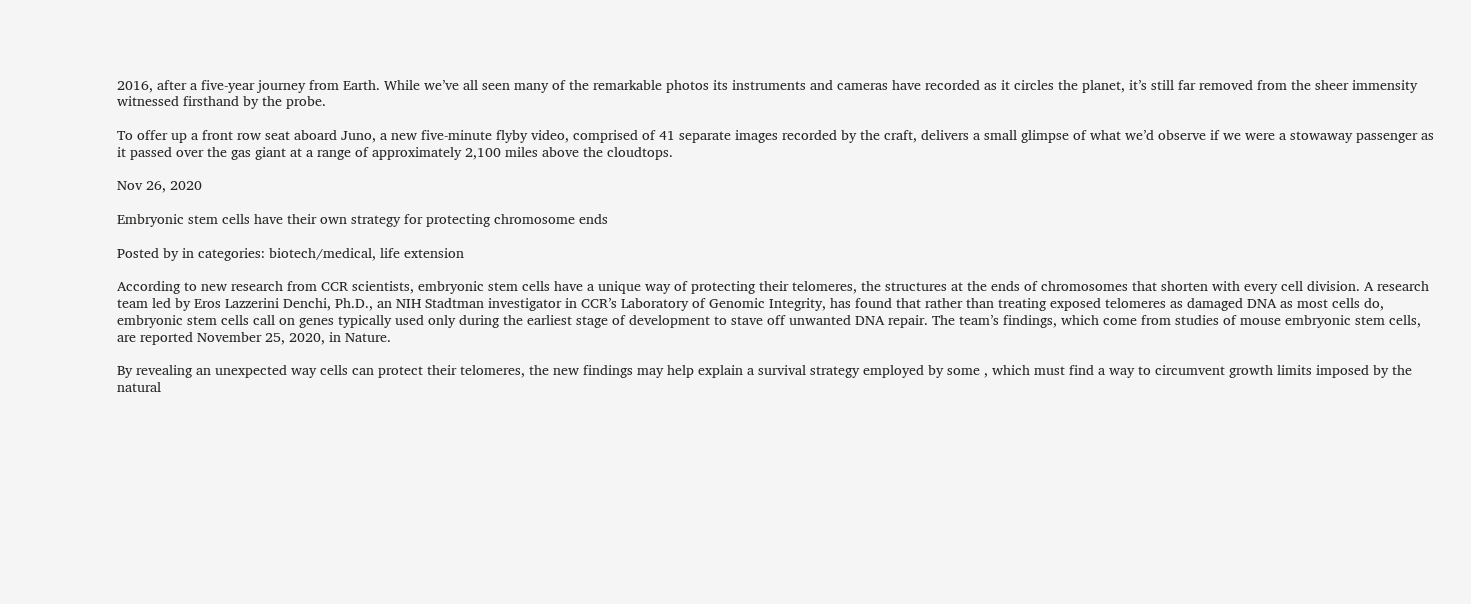2016, after a five-year journey from Earth. While we’ve all seen many of the remarkable photos its instruments and cameras have recorded as it circles the planet, it’s still far removed from the sheer immensity witnessed firsthand by the probe.

To offer up a front row seat aboard Juno, a new five-minute flyby video, comprised of 41 separate images recorded by the craft, delivers a small glimpse of what we’d observe if we were a stowaway passenger as it passed over the gas giant at a range of approximately 2,100 miles above the cloudtops.

Nov 26, 2020

Embryonic stem cells have their own strategy for protecting chromosome ends

Posted by in categories: biotech/medical, life extension

According to new research from CCR scientists, embryonic stem cells have a unique way of protecting their telomeres, the structures at the ends of chromosomes that shorten with every cell division. A research team led by Eros Lazzerini Denchi, Ph.D., an NIH Stadtman investigator in CCR’s Laboratory of Genomic Integrity, has found that rather than treating exposed telomeres as damaged DNA as most cells do, embryonic stem cells call on genes typically used only during the earliest stage of development to stave off unwanted DNA repair. The team’s findings, which come from studies of mouse embryonic stem cells, are reported November 25, 2020, in Nature.

By revealing an unexpected way cells can protect their telomeres, the new findings may help explain a survival strategy employed by some , which must find a way to circumvent growth limits imposed by the natural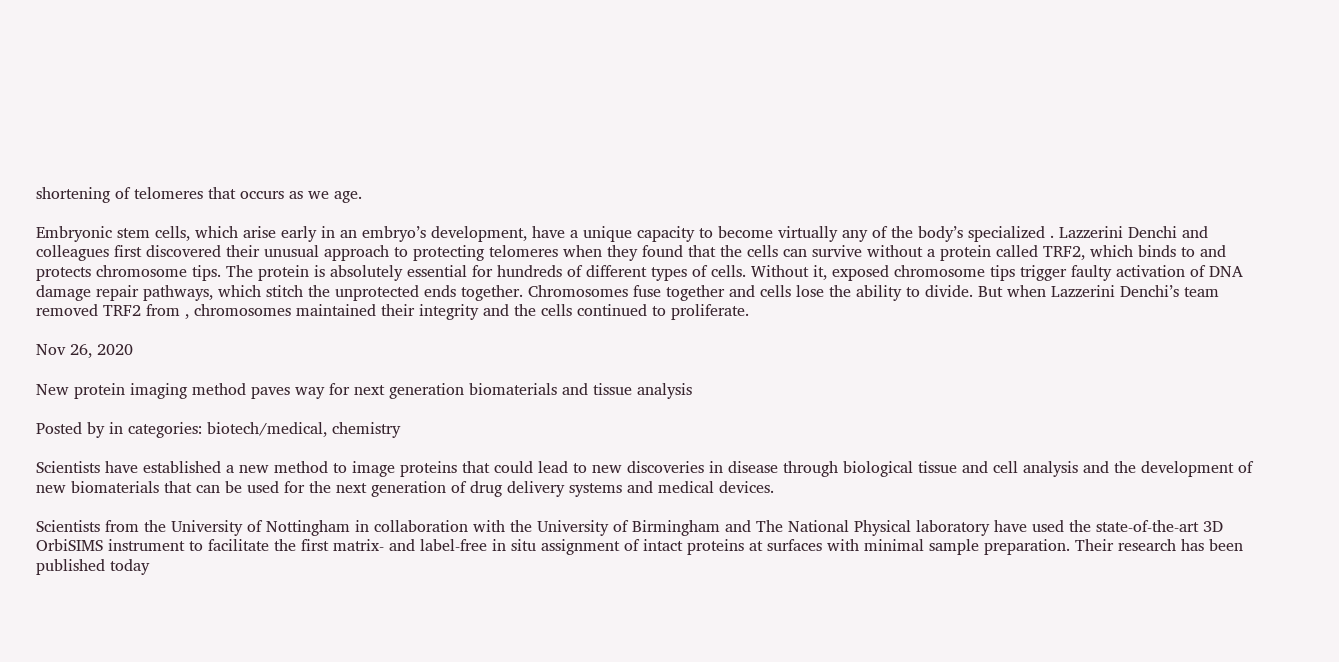shortening of telomeres that occurs as we age.

Embryonic stem cells, which arise early in an embryo’s development, have a unique capacity to become virtually any of the body’s specialized . Lazzerini Denchi and colleagues first discovered their unusual approach to protecting telomeres when they found that the cells can survive without a protein called TRF2, which binds to and protects chromosome tips. The protein is absolutely essential for hundreds of different types of cells. Without it, exposed chromosome tips trigger faulty activation of DNA damage repair pathways, which stitch the unprotected ends together. Chromosomes fuse together and cells lose the ability to divide. But when Lazzerini Denchi’s team removed TRF2 from , chromosomes maintained their integrity and the cells continued to proliferate.

Nov 26, 2020

New protein imaging method paves way for next generation biomaterials and tissue analysis

Posted by in categories: biotech/medical, chemistry

Scientists have established a new method to image proteins that could lead to new discoveries in disease through biological tissue and cell analysis and the development of new biomaterials that can be used for the next generation of drug delivery systems and medical devices.

Scientists from the University of Nottingham in collaboration with the University of Birmingham and The National Physical laboratory have used the state-of-the-art 3D OrbiSIMS instrument to facilitate the first matrix- and label-free in situ assignment of intact proteins at surfaces with minimal sample preparation. Their research has been published today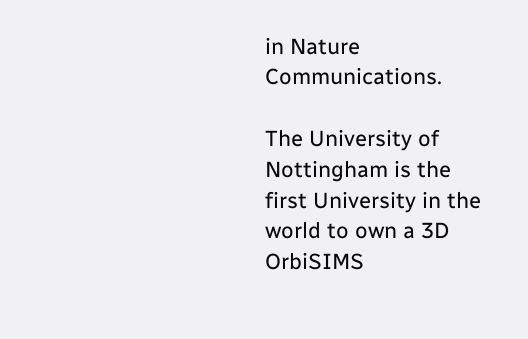in Nature Communications.

The University of Nottingham is the first University in the world to own a 3D OrbiSIMS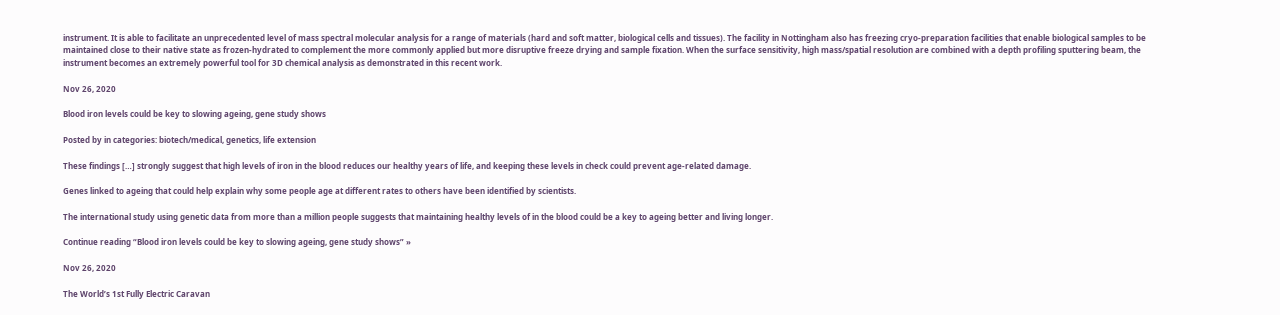instrument. It is able to facilitate an unprecedented level of mass spectral molecular analysis for a range of materials (hard and soft matter, biological cells and tissues). The facility in Nottingham also has freezing cryo-preparation facilities that enable biological samples to be maintained close to their native state as frozen-hydrated to complement the more commonly applied but more disruptive freeze drying and sample fixation. When the surface sensitivity, high mass/spatial resolution are combined with a depth profiling sputtering beam, the instrument becomes an extremely powerful tool for 3D chemical analysis as demonstrated in this recent work.

Nov 26, 2020

Blood iron levels could be key to slowing ageing, gene study shows

Posted by in categories: biotech/medical, genetics, life extension

These findings […] strongly suggest that high levels of iron in the blood reduces our healthy years of life, and keeping these levels in check could prevent age-related damage.

Genes linked to ageing that could help explain why some people age at different rates to others have been identified by scientists.

The international study using genetic data from more than a million people suggests that maintaining healthy levels of in the blood could be a key to ageing better and living longer.

Continue reading “Blood iron levels could be key to slowing ageing, gene study shows” »

Nov 26, 2020

The World’s 1st Fully Electric Caravan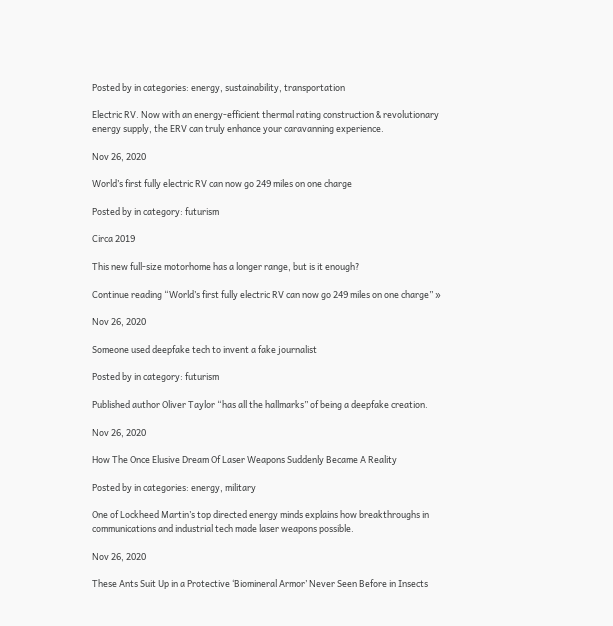Posted by in categories: energy, sustainability, transportation

Electric RV. Now with an energy-efficient thermal rating construction & revolutionary energy supply, the ERV can truly enhance your caravanning experience.

Nov 26, 2020

World’s first fully electric RV can now go 249 miles on one charge

Posted by in category: futurism

Circa 2019

This new full-size motorhome has a longer range, but is it enough?

Continue reading “World’s first fully electric RV can now go 249 miles on one charge” »

Nov 26, 2020

Someone used deepfake tech to invent a fake journalist

Posted by in category: futurism

Published author Oliver Taylor “has all the hallmarks” of being a deepfake creation.

Nov 26, 2020

How The Once Elusive Dream Of Laser Weapons Suddenly Became A Reality

Posted by in categories: energy, military

One of Lockheed Martin’s top directed energy minds explains how breakthroughs in communications and industrial tech made laser weapons possible.

Nov 26, 2020

These Ants Suit Up in a Protective ‘Biomineral Armor’ Never Seen Before in Insects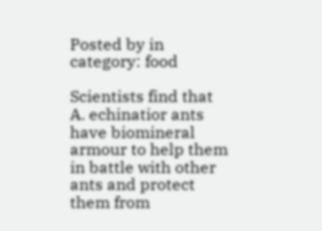Posted by in category: food

Scientists find that A. echinatior ants have biomineral armour to help them in battle with other ants and protect them from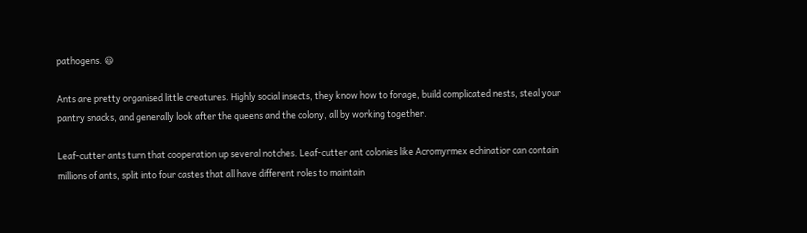pathogens. 😃

Ants are pretty organised little creatures. Highly social insects, they know how to forage, build complicated nests, steal your pantry snacks, and generally look after the queens and the colony, all by working together.

Leaf-cutter ants turn that cooperation up several notches. Leaf-cutter ant colonies like Acromyrmex echinatior can contain millions of ants, split into four castes that all have different roles to maintain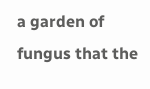a garden of fungus that the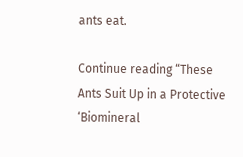ants eat.

Continue reading “These Ants Suit Up in a Protective ‘Biomineral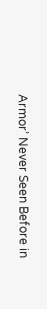Armor’ Never Seen Before in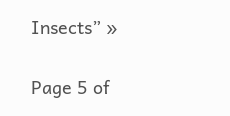Insects” »

Page 5 of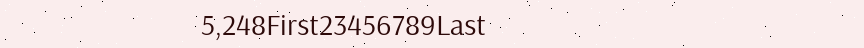5,248First23456789Last